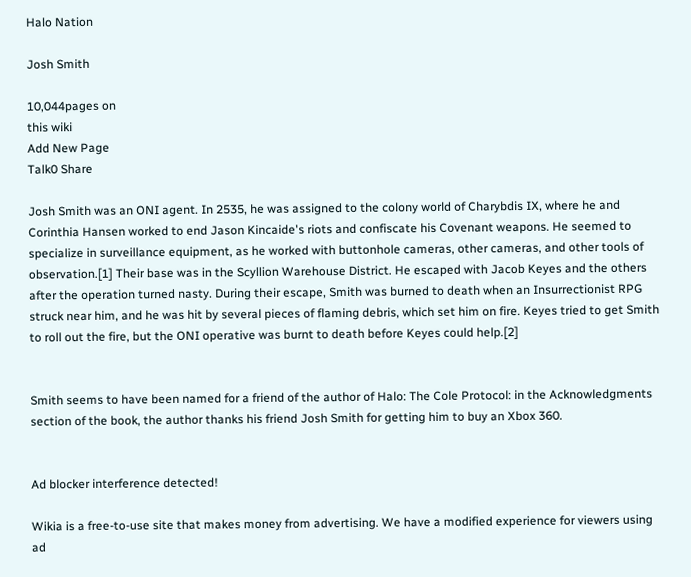Halo Nation

Josh Smith

10,044pages on
this wiki
Add New Page
Talk0 Share

Josh Smith was an ONI agent. In 2535, he was assigned to the colony world of Charybdis IX, where he and Corinthia Hansen worked to end Jason Kincaide's riots and confiscate his Covenant weapons. He seemed to specialize in surveillance equipment, as he worked with buttonhole cameras, other cameras, and other tools of observation.[1] Their base was in the Scyllion Warehouse District. He escaped with Jacob Keyes and the others after the operation turned nasty. During their escape, Smith was burned to death when an Insurrectionist RPG struck near him, and he was hit by several pieces of flaming debris, which set him on fire. Keyes tried to get Smith to roll out the fire, but the ONI operative was burnt to death before Keyes could help.[2]


Smith seems to have been named for a friend of the author of Halo: The Cole Protocol: in the Acknowledgments section of the book, the author thanks his friend Josh Smith for getting him to buy an Xbox 360.


Ad blocker interference detected!

Wikia is a free-to-use site that makes money from advertising. We have a modified experience for viewers using ad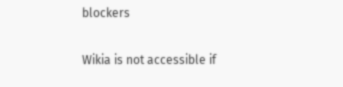blockers

Wikia is not accessible if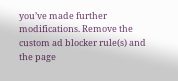you’ve made further modifications. Remove the custom ad blocker rule(s) and the page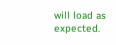will load as expected.